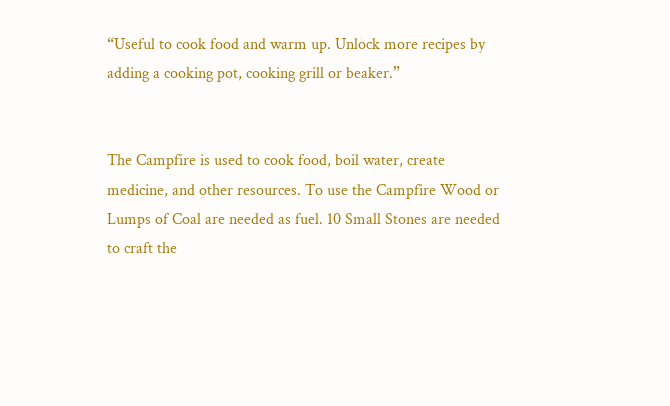“Useful to cook food and warm up. Unlock more recipes by adding a cooking pot, cooking grill or beaker.”


The Campfire is used to cook food, boil water, create medicine, and other resources. To use the Campfire Wood or Lumps of Coal are needed as fuel. 10 Small Stones are needed to craft the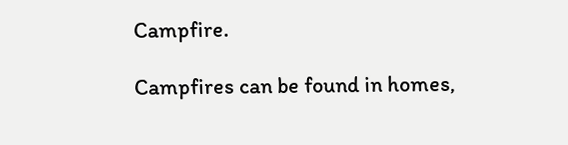Campfire.

Campfires can be found in homes,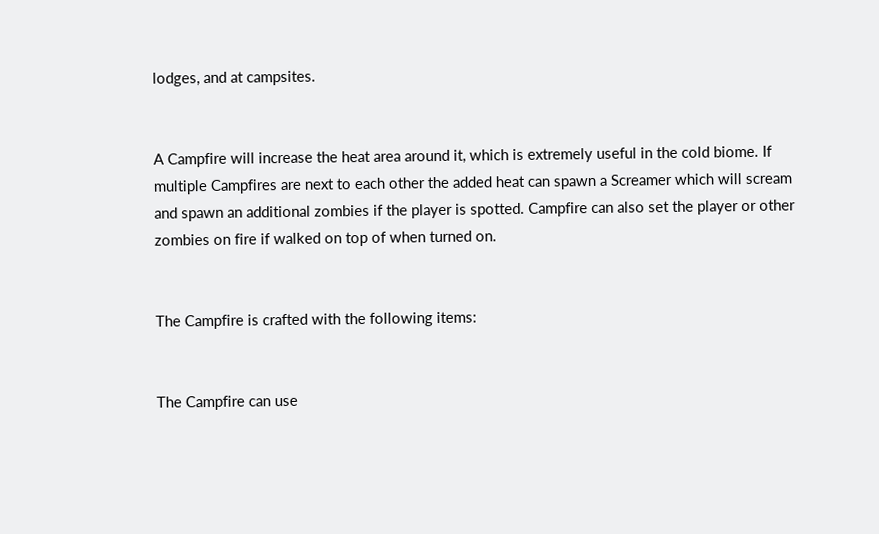lodges, and at campsites.


A Campfire will increase the heat area around it, which is extremely useful in the cold biome. If multiple Campfires are next to each other the added heat can spawn a Screamer which will scream and spawn an additional zombies if the player is spotted. Campfire can also set the player or other zombies on fire if walked on top of when turned on.


The Campfire is crafted with the following items:


The Campfire can use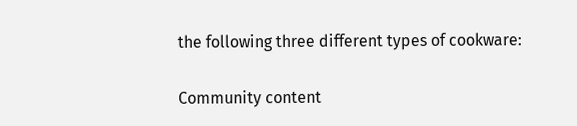the following three different types of cookware:

Community content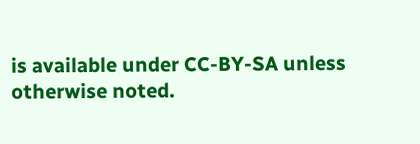is available under CC-BY-SA unless otherwise noted.